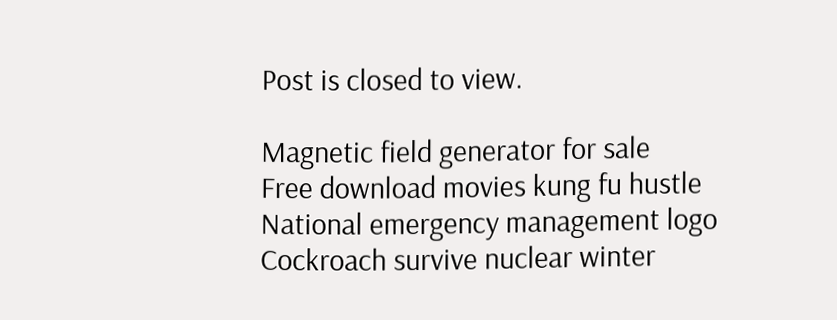Post is closed to view.

Magnetic field generator for sale
Free download movies kung fu hustle
National emergency management logo
Cockroach survive nuclear winter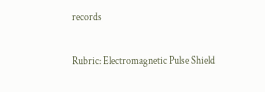records

Rubric: Electromagnetic Pulse Shield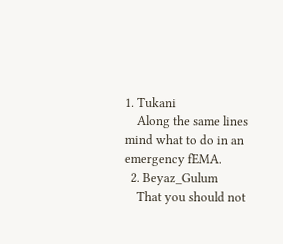1. Tukani
    Along the same lines mind what to do in an emergency fEMA.
  2. Beyaz_Gulum
    That you should not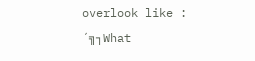overlook like : ´╗┐What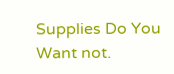Supplies Do You Want not.